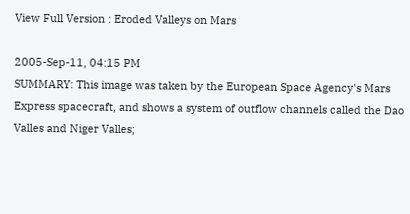View Full Version : Eroded Valleys on Mars

2005-Sep-11, 04:15 PM
SUMMARY: This image was taken by the European Space Agency's Mars Express spacecraft, and shows a system of outflow channels called the Dao Valles and Niger Valles;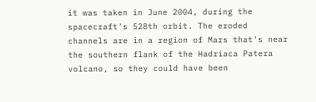it was taken in June 2004, during the spacecraft's 528th orbit. The eroded channels are in a region of Mars that's near the southern flank of the Hadriaca Patera volcano, so they could have been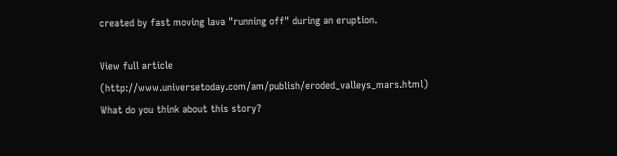created by fast moving lava "running off" during an eruption.

View full article (http://www.universetoday.com/am/publish/eroded_valleys_mars.html)
What do you think about this story?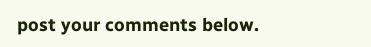post your comments below.